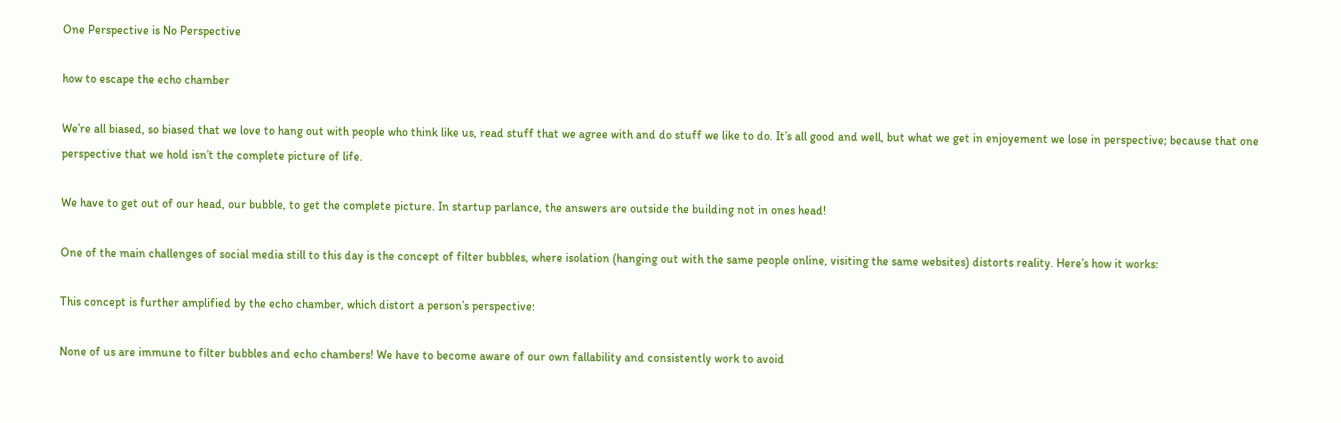One Perspective is No Perspective

how to escape the echo chamber

We’re all biased, so biased that we love to hang out with people who think like us, read stuff that we agree with and do stuff we like to do. It’s all good and well, but what we get in enjoyement we lose in perspective; because that one perspective that we hold isn’t the complete picture of life.

We have to get out of our head, our bubble, to get the complete picture. In startup parlance, the answers are outside the building not in ones head!

One of the main challenges of social media still to this day is the concept of filter bubbles, where isolation (hanging out with the same people online, visiting the same websites) distorts reality. Here’s how it works:

This concept is further amplified by the echo chamber, which distort a person’s perspective:

None of us are immune to filter bubbles and echo chambers! We have to become aware of our own fallability and consistently work to avoid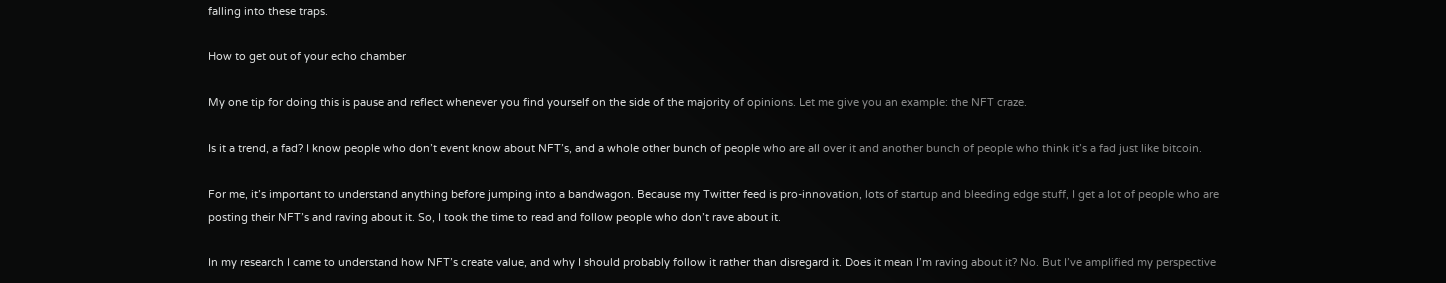falling into these traps.

How to get out of your echo chamber

My one tip for doing this is pause and reflect whenever you find yourself on the side of the majority of opinions. Let me give you an example: the NFT craze.

Is it a trend, a fad? I know people who don’t event know about NFT’s, and a whole other bunch of people who are all over it and another bunch of people who think it’s a fad just like bitcoin.

For me, it’s important to understand anything before jumping into a bandwagon. Because my Twitter feed is pro-innovation, lots of startup and bleeding edge stuff, I get a lot of people who are posting their NFT’s and raving about it. So, I took the time to read and follow people who don’t rave about it.

In my research I came to understand how NFT’s create value, and why I should probably follow it rather than disregard it. Does it mean I’m raving about it? No. But I’ve amplified my perspective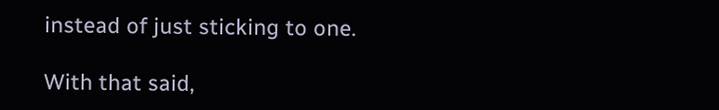instead of just sticking to one.

With that said,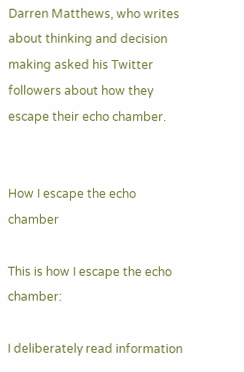Darren Matthews, who writes about thinking and decision making asked his Twitter followers about how they escape their echo chamber.


How I escape the echo chamber

This is how I escape the echo chamber:

I deliberately read information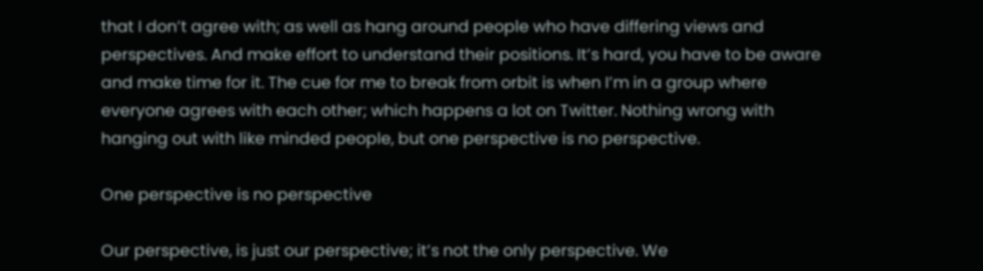that I don’t agree with; as well as hang around people who have differing views and perspectives. And make effort to understand their positions. It’s hard, you have to be aware and make time for it. The cue for me to break from orbit is when I’m in a group where everyone agrees with each other; which happens a lot on Twitter. Nothing wrong with hanging out with like minded people, but one perspective is no perspective.

One perspective is no perspective

Our perspective, is just our perspective; it’s not the only perspective. We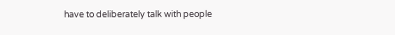have to deliberately talk with people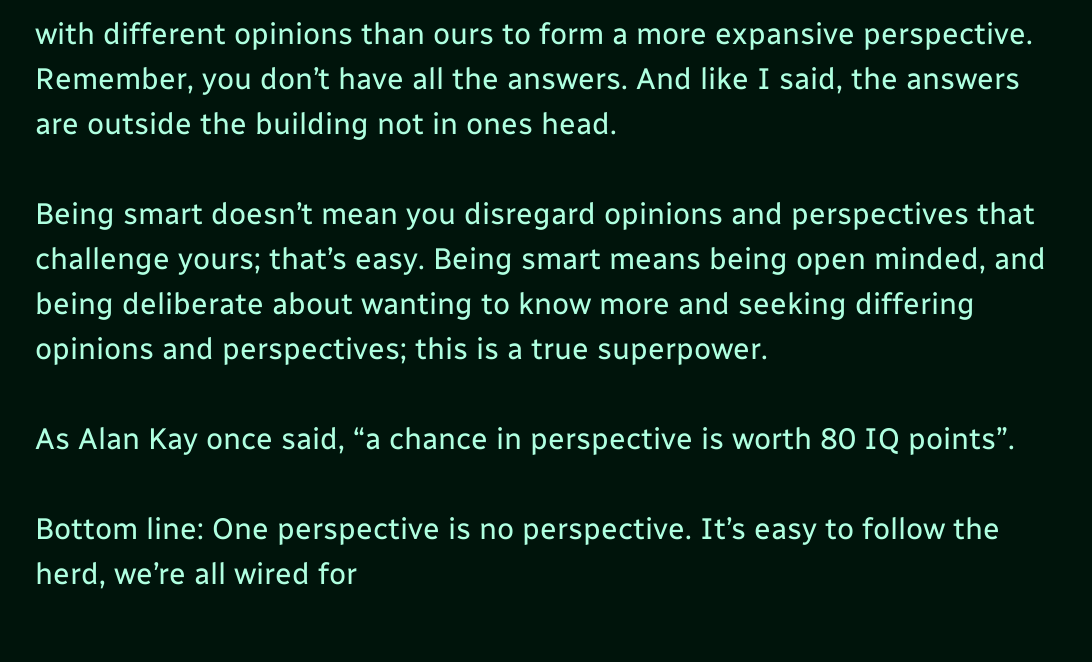with different opinions than ours to form a more expansive perspective. Remember, you don’t have all the answers. And like I said, the answers are outside the building not in ones head.

Being smart doesn’t mean you disregard opinions and perspectives that challenge yours; that’s easy. Being smart means being open minded, and being deliberate about wanting to know more and seeking differing opinions and perspectives; this is a true superpower.

As Alan Kay once said, “a chance in perspective is worth 80 IQ points”.

Bottom line: One perspective is no perspective. It’s easy to follow the herd, we’re all wired for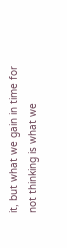it, but what we gain in time for not thinking is what we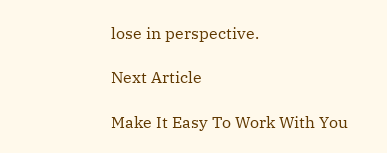lose in perspective.

Next Article

Make It Easy To Work With You